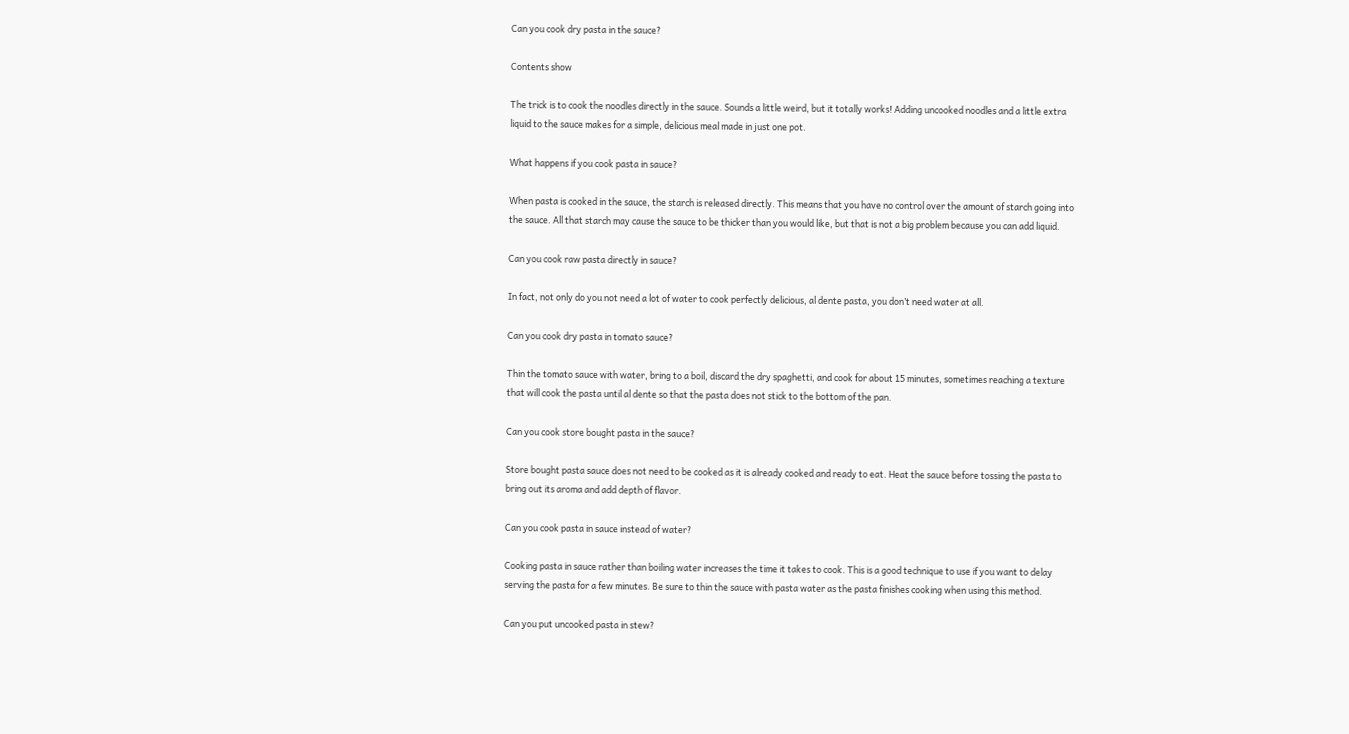Can you cook dry pasta in the sauce?

Contents show

The trick is to cook the noodles directly in the sauce. Sounds a little weird, but it totally works! Adding uncooked noodles and a little extra liquid to the sauce makes for a simple, delicious meal made in just one pot.

What happens if you cook pasta in sauce?

When pasta is cooked in the sauce, the starch is released directly. This means that you have no control over the amount of starch going into the sauce. All that starch may cause the sauce to be thicker than you would like, but that is not a big problem because you can add liquid.

Can you cook raw pasta directly in sauce?

In fact, not only do you not need a lot of water to cook perfectly delicious, al dente pasta, you don’t need water at all.

Can you cook dry pasta in tomato sauce?

Thin the tomato sauce with water, bring to a boil, discard the dry spaghetti, and cook for about 15 minutes, sometimes reaching a texture that will cook the pasta until al dente so that the pasta does not stick to the bottom of the pan.

Can you cook store bought pasta in the sauce?

Store bought pasta sauce does not need to be cooked as it is already cooked and ready to eat. Heat the sauce before tossing the pasta to bring out its aroma and add depth of flavor.

Can you cook pasta in sauce instead of water?

Cooking pasta in sauce rather than boiling water increases the time it takes to cook. This is a good technique to use if you want to delay serving the pasta for a few minutes. Be sure to thin the sauce with pasta water as the pasta finishes cooking when using this method.

Can you put uncooked pasta in stew?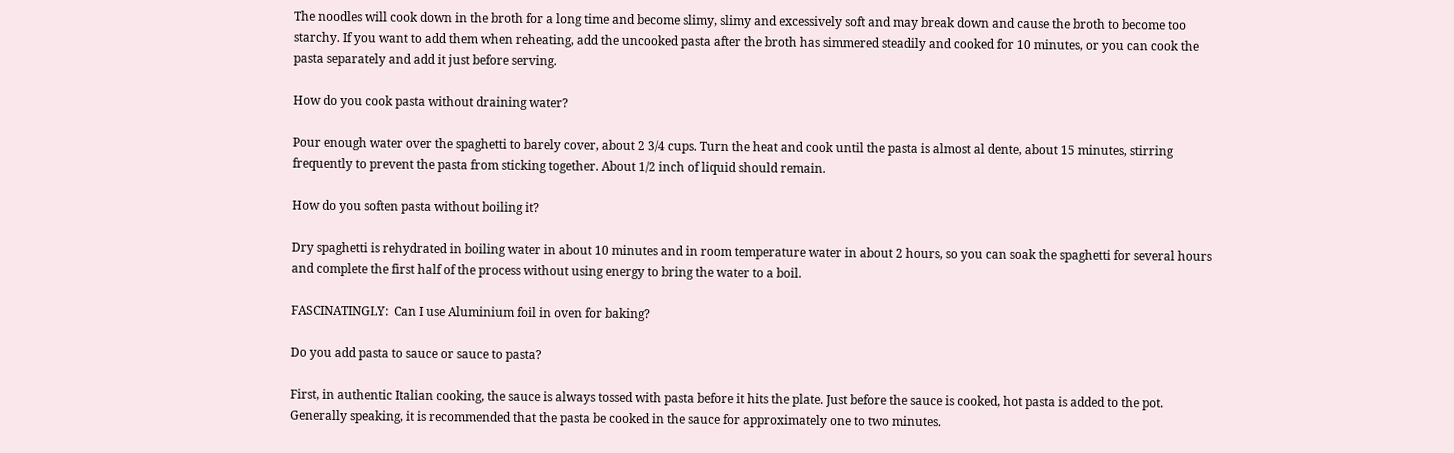The noodles will cook down in the broth for a long time and become slimy, slimy and excessively soft and may break down and cause the broth to become too starchy. If you want to add them when reheating, add the uncooked pasta after the broth has simmered steadily and cooked for 10 minutes, or you can cook the pasta separately and add it just before serving.

How do you cook pasta without draining water?

Pour enough water over the spaghetti to barely cover, about 2 3/4 cups. Turn the heat and cook until the pasta is almost al dente, about 15 minutes, stirring frequently to prevent the pasta from sticking together. About 1/2 inch of liquid should remain.

How do you soften pasta without boiling it?

Dry spaghetti is rehydrated in boiling water in about 10 minutes and in room temperature water in about 2 hours, so you can soak the spaghetti for several hours and complete the first half of the process without using energy to bring the water to a boil.

FASCINATINGLY:  Can I use Aluminium foil in oven for baking?

Do you add pasta to sauce or sauce to pasta?

First, in authentic Italian cooking, the sauce is always tossed with pasta before it hits the plate. Just before the sauce is cooked, hot pasta is added to the pot. Generally speaking, it is recommended that the pasta be cooked in the sauce for approximately one to two minutes.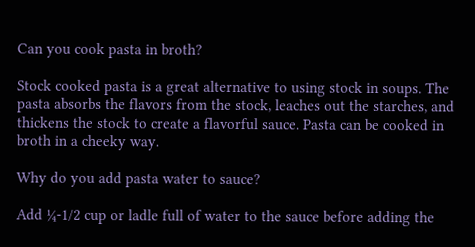Can you cook pasta in broth?

Stock cooked pasta is a great alternative to using stock in soups. The pasta absorbs the flavors from the stock, leaches out the starches, and thickens the stock to create a flavorful sauce. Pasta can be cooked in broth in a cheeky way.

Why do you add pasta water to sauce?

Add ¼-1/2 cup or ladle full of water to the sauce before adding the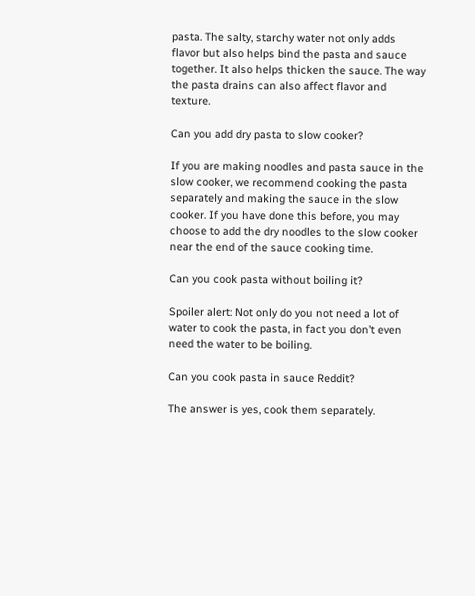pasta. The salty, starchy water not only adds flavor but also helps bind the pasta and sauce together. It also helps thicken the sauce. The way the pasta drains can also affect flavor and texture.

Can you add dry pasta to slow cooker?

If you are making noodles and pasta sauce in the slow cooker, we recommend cooking the pasta separately and making the sauce in the slow cooker. If you have done this before, you may choose to add the dry noodles to the slow cooker near the end of the sauce cooking time.

Can you cook pasta without boiling it?

Spoiler alert: Not only do you not need a lot of water to cook the pasta, in fact you don’t even need the water to be boiling.

Can you cook pasta in sauce Reddit?

The answer is yes, cook them separately.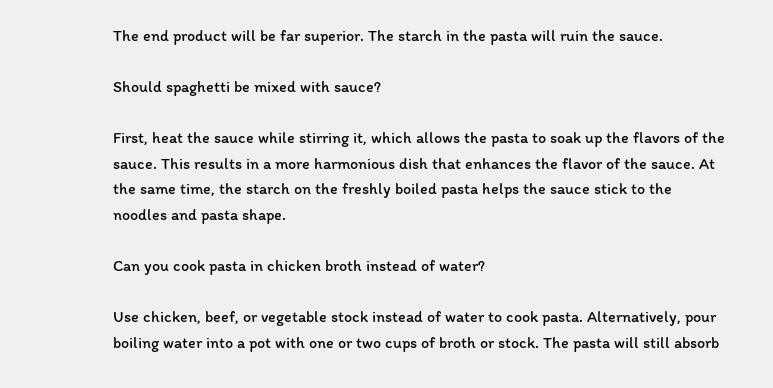The end product will be far superior. The starch in the pasta will ruin the sauce.

Should spaghetti be mixed with sauce?

First, heat the sauce while stirring it, which allows the pasta to soak up the flavors of the sauce. This results in a more harmonious dish that enhances the flavor of the sauce. At the same time, the starch on the freshly boiled pasta helps the sauce stick to the noodles and pasta shape.

Can you cook pasta in chicken broth instead of water?

Use chicken, beef, or vegetable stock instead of water to cook pasta. Alternatively, pour boiling water into a pot with one or two cups of broth or stock. The pasta will still absorb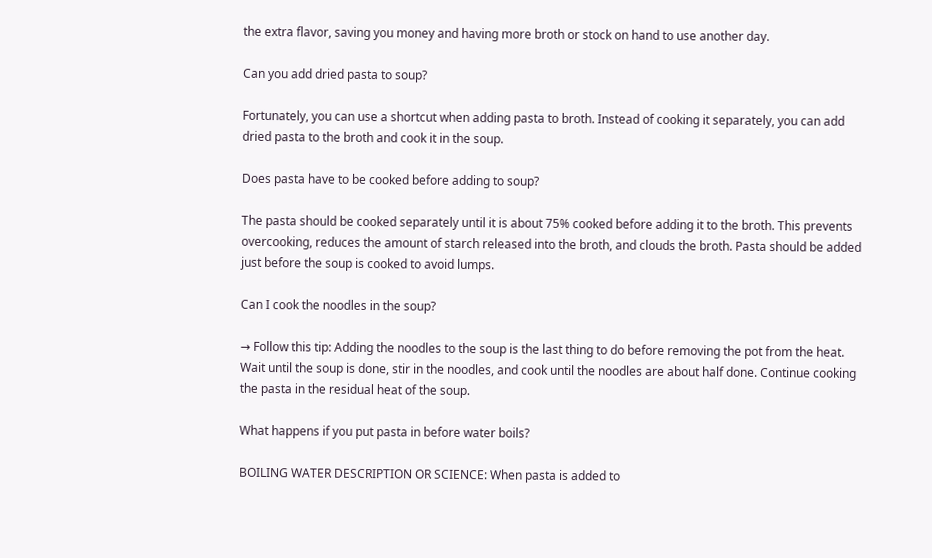the extra flavor, saving you money and having more broth or stock on hand to use another day.

Can you add dried pasta to soup?

Fortunately, you can use a shortcut when adding pasta to broth. Instead of cooking it separately, you can add dried pasta to the broth and cook it in the soup.

Does pasta have to be cooked before adding to soup?

The pasta should be cooked separately until it is about 75% cooked before adding it to the broth. This prevents overcooking, reduces the amount of starch released into the broth, and clouds the broth. Pasta should be added just before the soup is cooked to avoid lumps.

Can I cook the noodles in the soup?

→ Follow this tip: Adding the noodles to the soup is the last thing to do before removing the pot from the heat. Wait until the soup is done, stir in the noodles, and cook until the noodles are about half done. Continue cooking the pasta in the residual heat of the soup.

What happens if you put pasta in before water boils?

BOILING WATER DESCRIPTION OR SCIENCE: When pasta is added to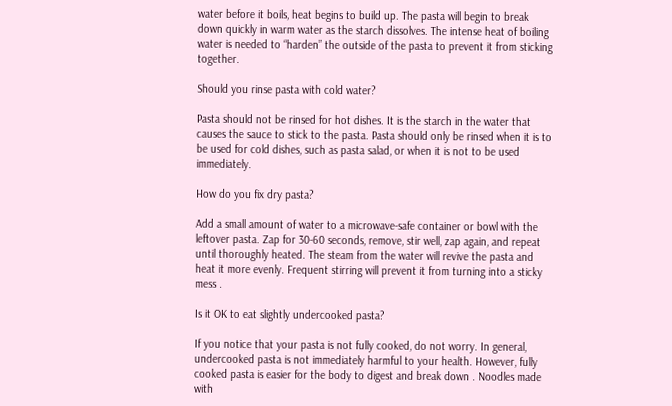water before it boils, heat begins to build up. The pasta will begin to break down quickly in warm water as the starch dissolves. The intense heat of boiling water is needed to “harden” the outside of the pasta to prevent it from sticking together.

Should you rinse pasta with cold water?

Pasta should not be rinsed for hot dishes. It is the starch in the water that causes the sauce to stick to the pasta. Pasta should only be rinsed when it is to be used for cold dishes, such as pasta salad, or when it is not to be used immediately.

How do you fix dry pasta?

Add a small amount of water to a microwave-safe container or bowl with the leftover pasta. Zap for 30-60 seconds, remove, stir well, zap again, and repeat until thoroughly heated. The steam from the water will revive the pasta and heat it more evenly. Frequent stirring will prevent it from turning into a sticky mess .

Is it OK to eat slightly undercooked pasta?

If you notice that your pasta is not fully cooked, do not worry. In general, undercooked pasta is not immediately harmful to your health. However, fully cooked pasta is easier for the body to digest and break down . Noodles made with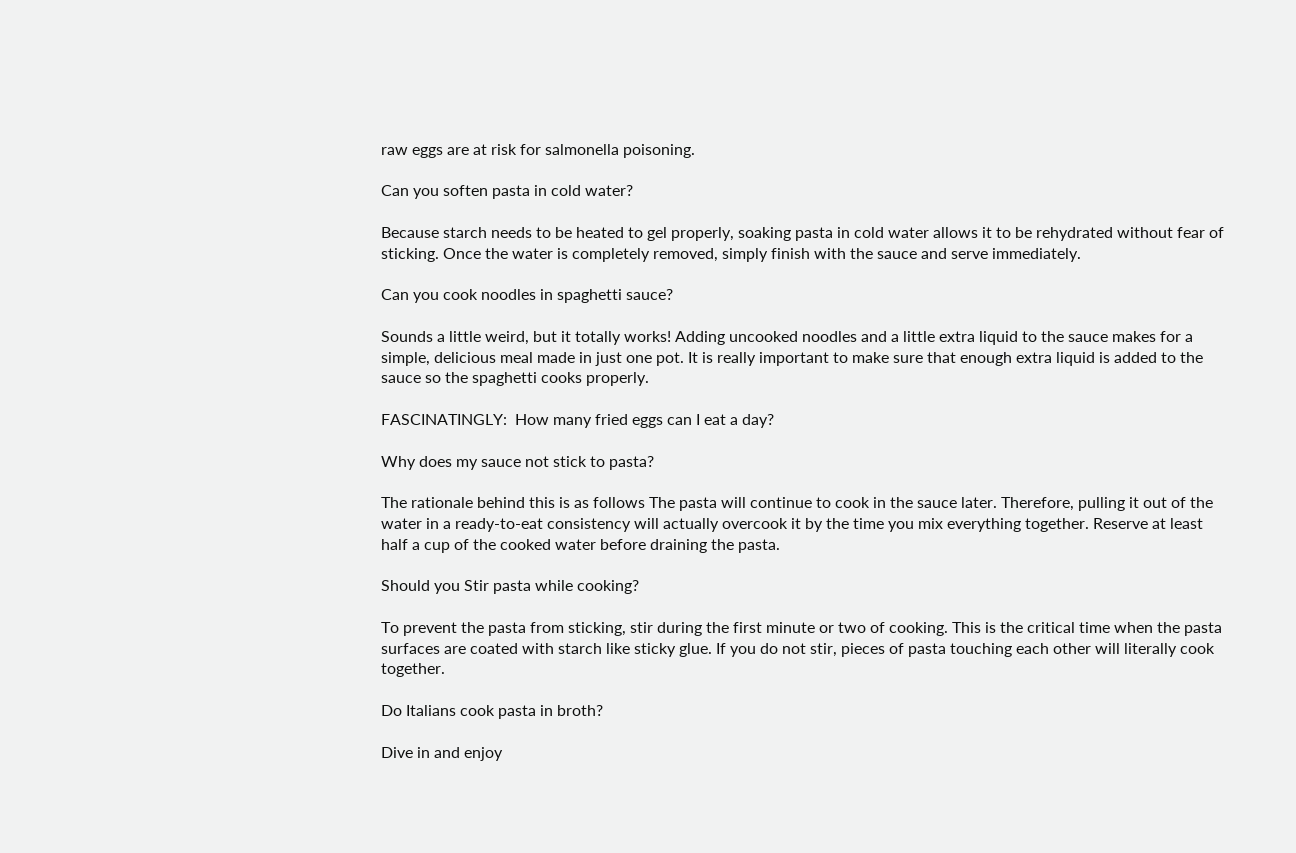raw eggs are at risk for salmonella poisoning.

Can you soften pasta in cold water?

Because starch needs to be heated to gel properly, soaking pasta in cold water allows it to be rehydrated without fear of sticking. Once the water is completely removed, simply finish with the sauce and serve immediately.

Can you cook noodles in spaghetti sauce?

Sounds a little weird, but it totally works! Adding uncooked noodles and a little extra liquid to the sauce makes for a simple, delicious meal made in just one pot. It is really important to make sure that enough extra liquid is added to the sauce so the spaghetti cooks properly.

FASCINATINGLY:  How many fried eggs can I eat a day?

Why does my sauce not stick to pasta?

The rationale behind this is as follows The pasta will continue to cook in the sauce later. Therefore, pulling it out of the water in a ready-to-eat consistency will actually overcook it by the time you mix everything together. Reserve at least half a cup of the cooked water before draining the pasta.

Should you Stir pasta while cooking?

To prevent the pasta from sticking, stir during the first minute or two of cooking. This is the critical time when the pasta surfaces are coated with starch like sticky glue. If you do not stir, pieces of pasta touching each other will literally cook together.

Do Italians cook pasta in broth?

Dive in and enjoy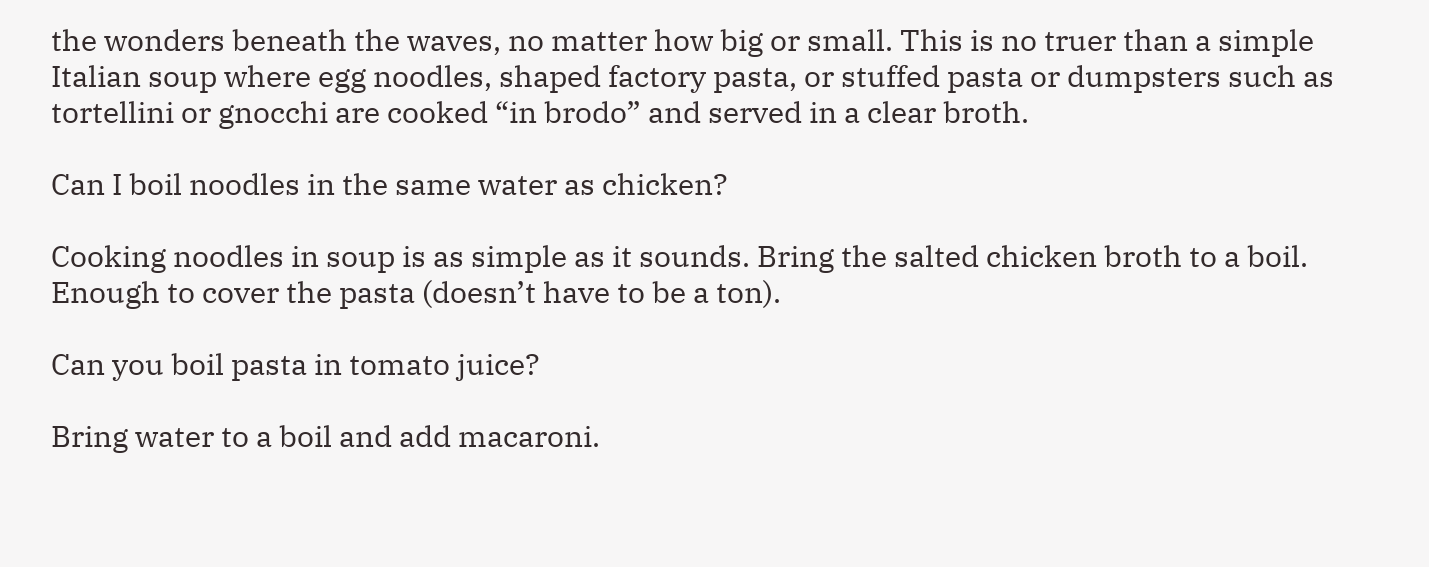the wonders beneath the waves, no matter how big or small. This is no truer than a simple Italian soup where egg noodles, shaped factory pasta, or stuffed pasta or dumpsters such as tortellini or gnocchi are cooked “in brodo” and served in a clear broth.

Can I boil noodles in the same water as chicken?

Cooking noodles in soup is as simple as it sounds. Bring the salted chicken broth to a boil. Enough to cover the pasta (doesn’t have to be a ton).

Can you boil pasta in tomato juice?

Bring water to a boil and add macaroni.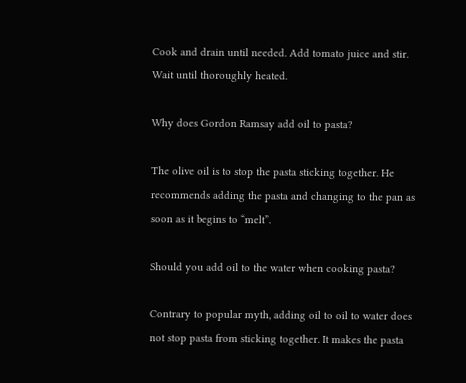Cook and drain until needed. Add tomato juice and stir. Wait until thoroughly heated.

Why does Gordon Ramsay add oil to pasta?

The olive oil is to stop the pasta sticking together. He recommends adding the pasta and changing to the pan as soon as it begins to “melt”.

Should you add oil to the water when cooking pasta?

Contrary to popular myth, adding oil to oil to water does not stop pasta from sticking together. It makes the pasta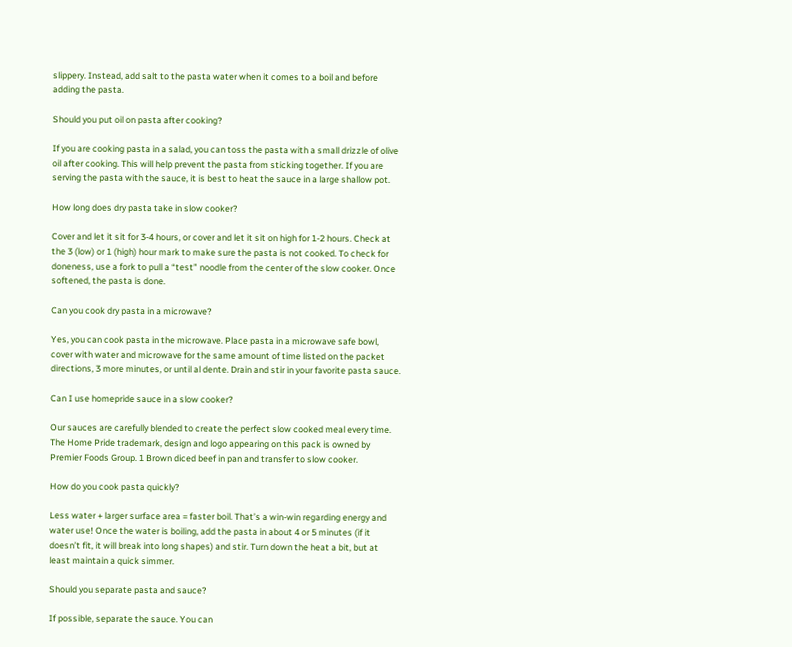slippery. Instead, add salt to the pasta water when it comes to a boil and before adding the pasta.

Should you put oil on pasta after cooking?

If you are cooking pasta in a salad, you can toss the pasta with a small drizzle of olive oil after cooking. This will help prevent the pasta from sticking together. If you are serving the pasta with the sauce, it is best to heat the sauce in a large shallow pot.

How long does dry pasta take in slow cooker?

Cover and let it sit for 3-4 hours, or cover and let it sit on high for 1-2 hours. Check at the 3 (low) or 1 (high) hour mark to make sure the pasta is not cooked. To check for doneness, use a fork to pull a “test” noodle from the center of the slow cooker. Once softened, the pasta is done.

Can you cook dry pasta in a microwave?

Yes, you can cook pasta in the microwave. Place pasta in a microwave safe bowl, cover with water and microwave for the same amount of time listed on the packet directions, 3 more minutes, or until al dente. Drain and stir in your favorite pasta sauce.

Can I use homepride sauce in a slow cooker?

Our sauces are carefully blended to create the perfect slow cooked meal every time. The Home Pride trademark, design and logo appearing on this pack is owned by Premier Foods Group. 1 Brown diced beef in pan and transfer to slow cooker.

How do you cook pasta quickly?

Less water + larger surface area = faster boil. That’s a win-win regarding energy and water use! Once the water is boiling, add the pasta in about 4 or 5 minutes (if it doesn’t fit, it will break into long shapes) and stir. Turn down the heat a bit, but at least maintain a quick simmer.

Should you separate pasta and sauce?

If possible, separate the sauce. You can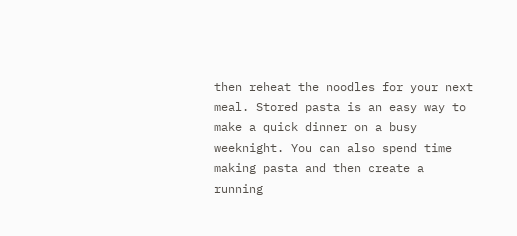then reheat the noodles for your next meal. Stored pasta is an easy way to make a quick dinner on a busy weeknight. You can also spend time making pasta and then create a running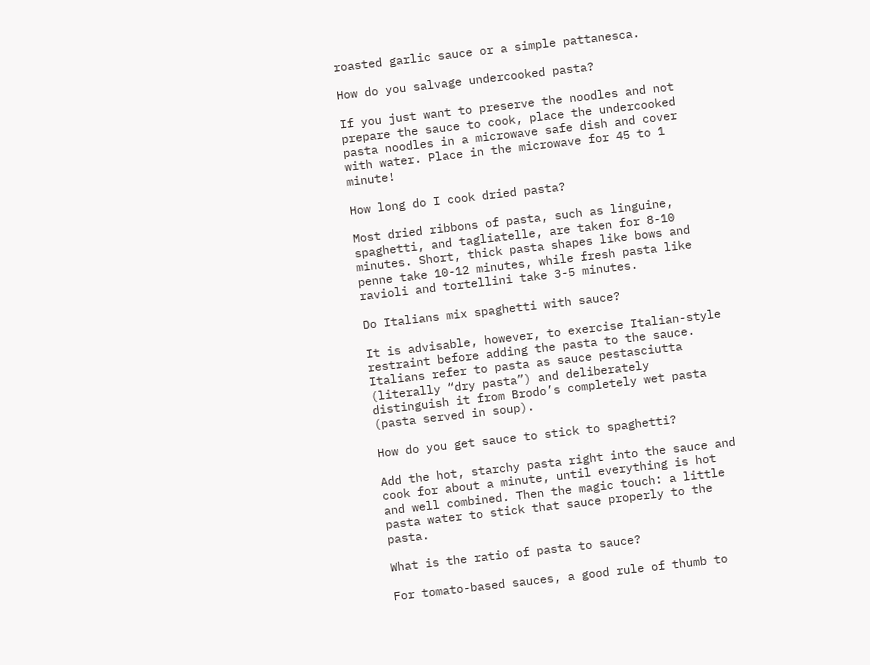roasted garlic sauce or a simple pattanesca.

How do you salvage undercooked pasta?

If you just want to preserve the noodles and not prepare the sauce to cook, place the undercooked pasta noodles in a microwave safe dish and cover with water. Place in the microwave for 45 to 1 minute!

How long do I cook dried pasta?

Most dried ribbons of pasta, such as linguine, spaghetti, and tagliatelle, are taken for 8-10 minutes. Short, thick pasta shapes like bows and penne take 10-12 minutes, while fresh pasta like ravioli and tortellini take 3-5 minutes.

Do Italians mix spaghetti with sauce?

It is advisable, however, to exercise Italian-style restraint before adding the pasta to the sauce. Italians refer to pasta as sauce pestasciutta (literally “dry pasta”) and deliberately distinguish it from Brodo’s completely wet pasta (pasta served in soup).

How do you get sauce to stick to spaghetti?

Add the hot, starchy pasta right into the sauce and cook for about a minute, until everything is hot and well combined. Then the magic touch: a little pasta water to stick that sauce properly to the pasta.

What is the ratio of pasta to sauce?

For tomato-based sauces, a good rule of thumb to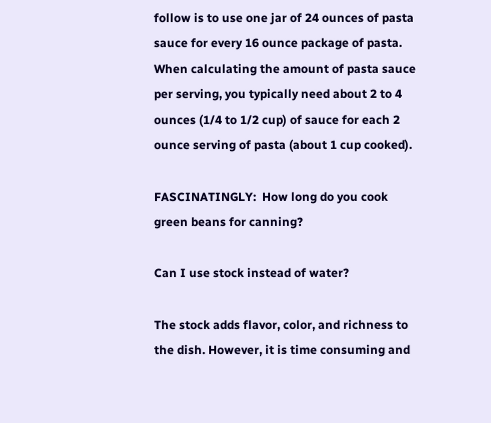follow is to use one jar of 24 ounces of pasta sauce for every 16 ounce package of pasta. When calculating the amount of pasta sauce per serving, you typically need about 2 to 4 ounces (1/4 to 1/2 cup) of sauce for each 2 ounce serving of pasta (about 1 cup cooked).

FASCINATINGLY:  How long do you cook green beans for canning?

Can I use stock instead of water?

The stock adds flavor, color, and richness to the dish. However, it is time consuming and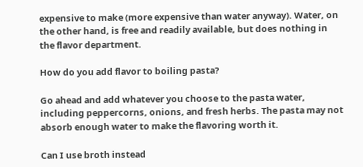expensive to make (more expensive than water anyway). Water, on the other hand, is free and readily available, but does nothing in the flavor department.

How do you add flavor to boiling pasta?

Go ahead and add whatever you choose to the pasta water, including peppercorns, onions, and fresh herbs. The pasta may not absorb enough water to make the flavoring worth it.

Can I use broth instead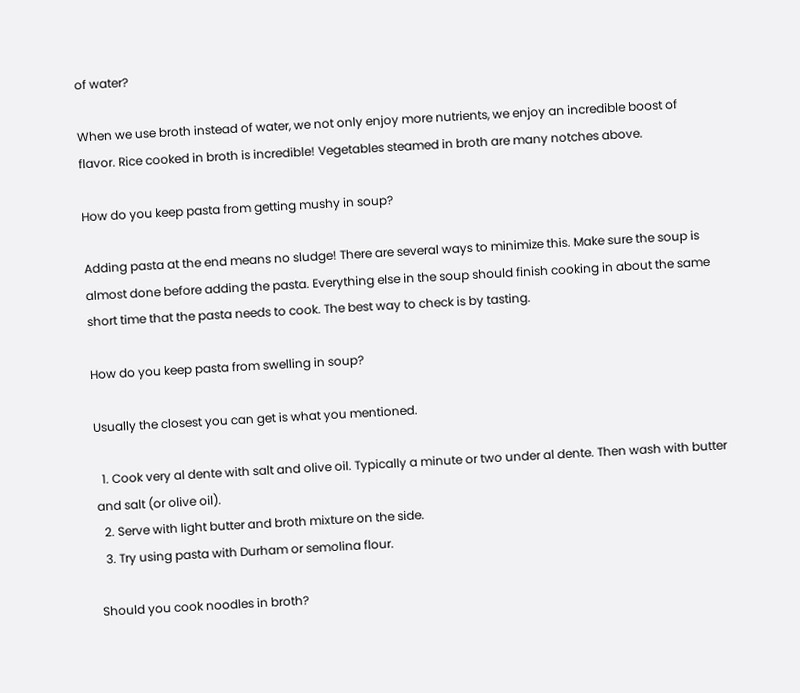of water?

When we use broth instead of water, we not only enjoy more nutrients, we enjoy an incredible boost of flavor. Rice cooked in broth is incredible! Vegetables steamed in broth are many notches above.

How do you keep pasta from getting mushy in soup?

Adding pasta at the end means no sludge! There are several ways to minimize this. Make sure the soup is almost done before adding the pasta. Everything else in the soup should finish cooking in about the same short time that the pasta needs to cook. The best way to check is by tasting.

How do you keep pasta from swelling in soup?

Usually the closest you can get is what you mentioned.

  1. Cook very al dente with salt and olive oil. Typically a minute or two under al dente. Then wash with butter and salt (or olive oil).
  2. Serve with light butter and broth mixture on the side.
  3. Try using pasta with Durham or semolina flour.

Should you cook noodles in broth?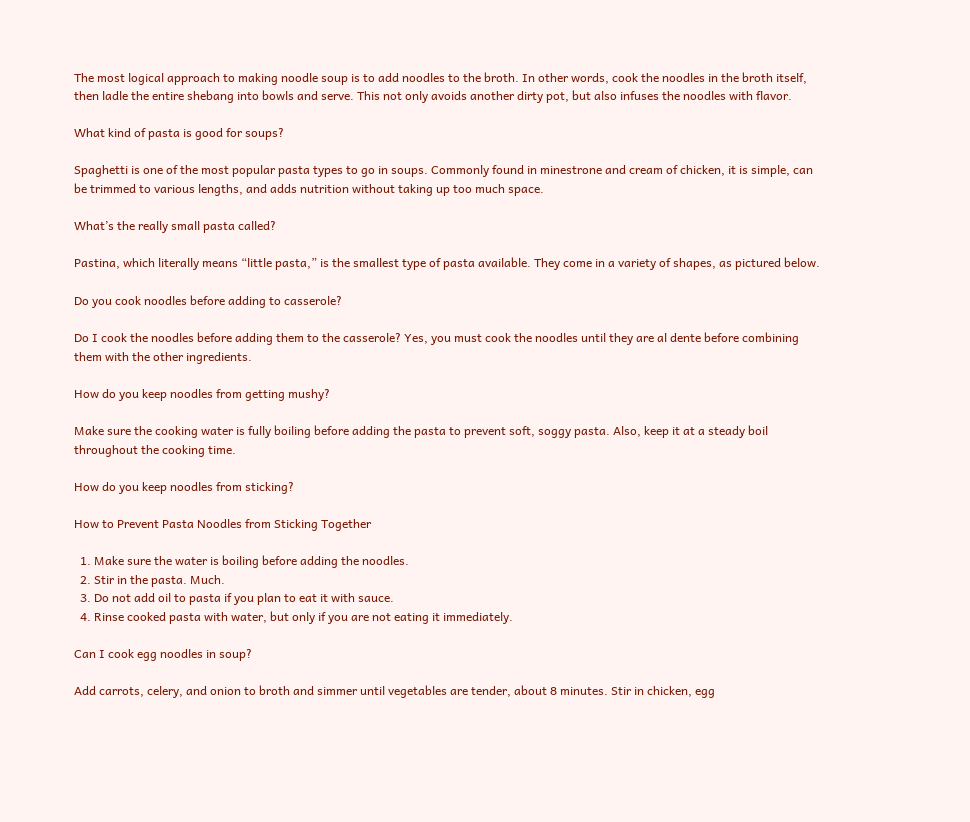The most logical approach to making noodle soup is to add noodles to the broth. In other words, cook the noodles in the broth itself, then ladle the entire shebang into bowls and serve. This not only avoids another dirty pot, but also infuses the noodles with flavor.

What kind of pasta is good for soups?

Spaghetti is one of the most popular pasta types to go in soups. Commonly found in minestrone and cream of chicken, it is simple, can be trimmed to various lengths, and adds nutrition without taking up too much space.

What’s the really small pasta called?

Pastina, which literally means “little pasta,” is the smallest type of pasta available. They come in a variety of shapes, as pictured below.

Do you cook noodles before adding to casserole?

Do I cook the noodles before adding them to the casserole? Yes, you must cook the noodles until they are al dente before combining them with the other ingredients.

How do you keep noodles from getting mushy?

Make sure the cooking water is fully boiling before adding the pasta to prevent soft, soggy pasta. Also, keep it at a steady boil throughout the cooking time.

How do you keep noodles from sticking?

How to Prevent Pasta Noodles from Sticking Together

  1. Make sure the water is boiling before adding the noodles.
  2. Stir in the pasta. Much.
  3. Do not add oil to pasta if you plan to eat it with sauce.
  4. Rinse cooked pasta with water, but only if you are not eating it immediately.

Can I cook egg noodles in soup?

Add carrots, celery, and onion to broth and simmer until vegetables are tender, about 8 minutes. Stir in chicken, egg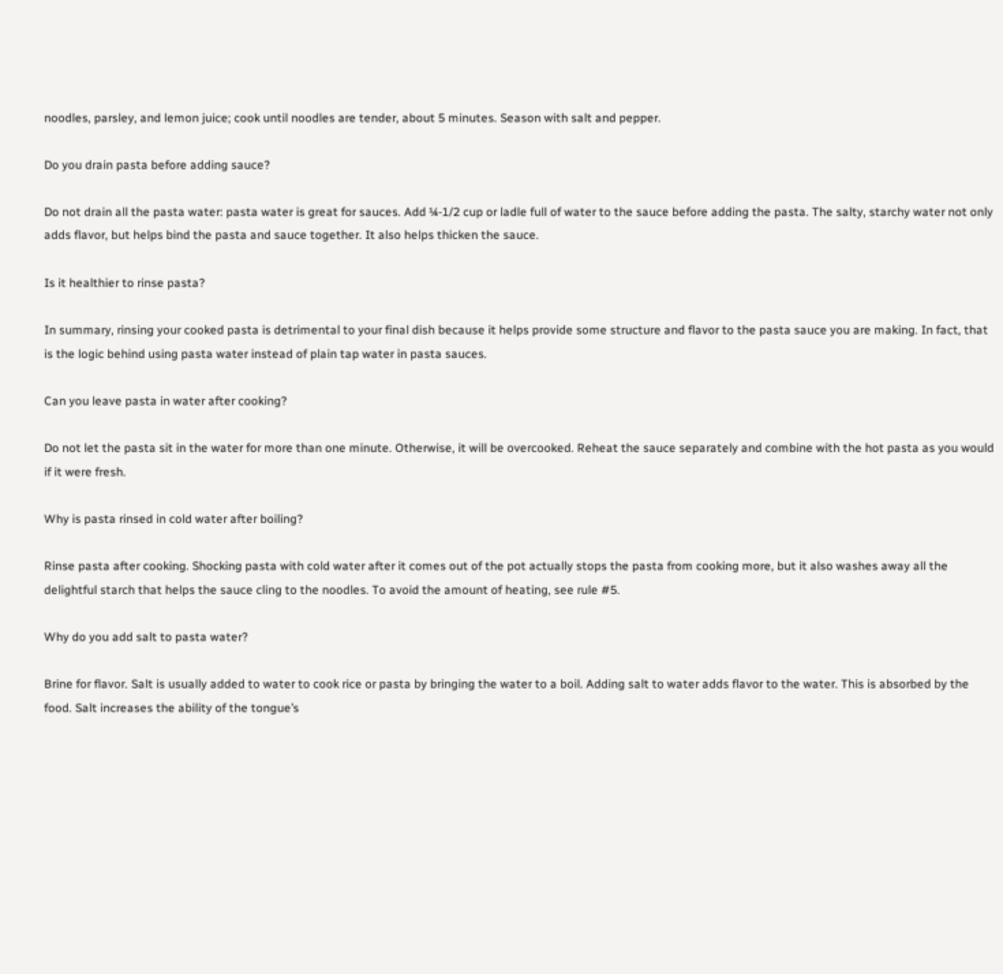noodles, parsley, and lemon juice; cook until noodles are tender, about 5 minutes. Season with salt and pepper.

Do you drain pasta before adding sauce?

Do not drain all the pasta water: pasta water is great for sauces. Add ¼-1/2 cup or ladle full of water to the sauce before adding the pasta. The salty, starchy water not only adds flavor, but helps bind the pasta and sauce together. It also helps thicken the sauce.

Is it healthier to rinse pasta?

In summary, rinsing your cooked pasta is detrimental to your final dish because it helps provide some structure and flavor to the pasta sauce you are making. In fact, that is the logic behind using pasta water instead of plain tap water in pasta sauces.

Can you leave pasta in water after cooking?

Do not let the pasta sit in the water for more than one minute. Otherwise, it will be overcooked. Reheat the sauce separately and combine with the hot pasta as you would if it were fresh.

Why is pasta rinsed in cold water after boiling?

Rinse pasta after cooking. Shocking pasta with cold water after it comes out of the pot actually stops the pasta from cooking more, but it also washes away all the delightful starch that helps the sauce cling to the noodles. To avoid the amount of heating, see rule #5.

Why do you add salt to pasta water?

Brine for flavor. Salt is usually added to water to cook rice or pasta by bringing the water to a boil. Adding salt to water adds flavor to the water. This is absorbed by the food. Salt increases the ability of the tongue’s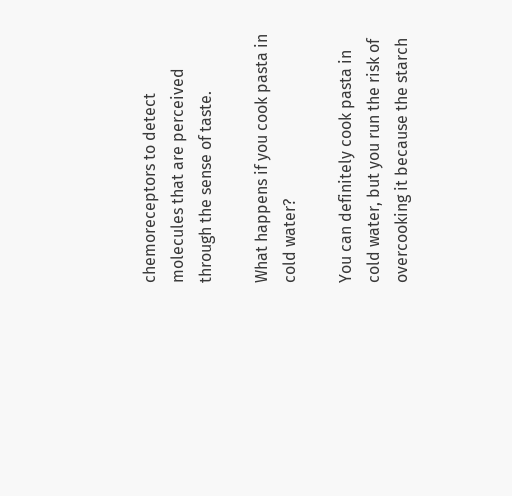chemoreceptors to detect molecules that are perceived through the sense of taste.

What happens if you cook pasta in cold water?

You can definitely cook pasta in cold water, but you run the risk of overcooking it because the starch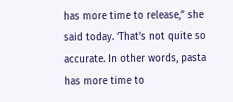has more time to release,” she said today. ‘That’s not quite so accurate. In other words, pasta has more time to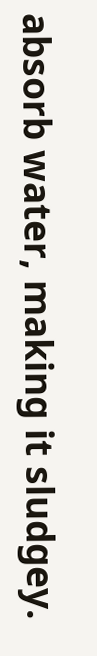absorb water, making it sludgey.